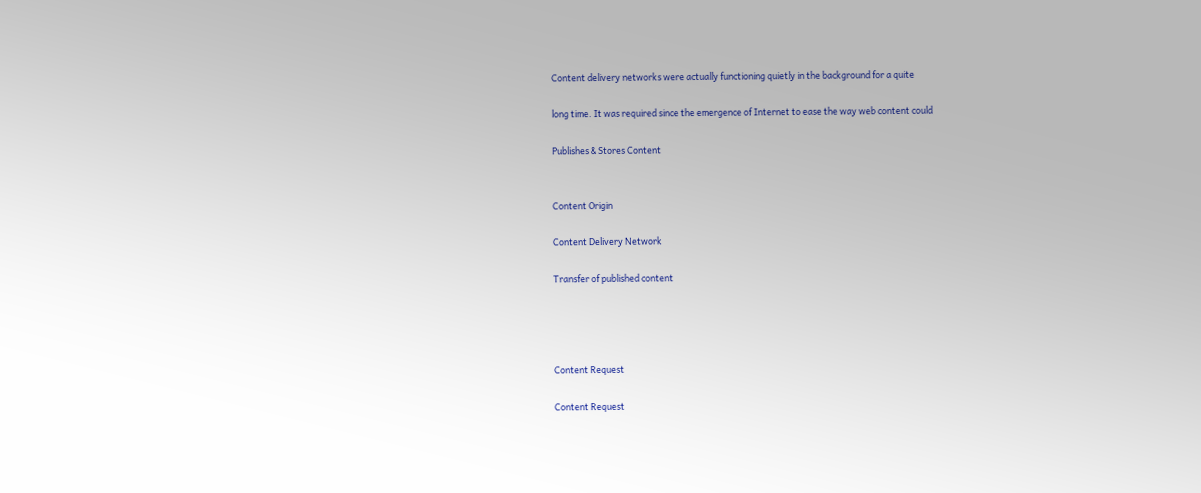Content delivery networks were actually functioning quietly in the background for a quite

long time. It was required since the emergence of Internet to ease the way web content could

Publishes & Stores Content


Content Origin

Content Delivery Network

Transfer of published content




Content Request

Content Request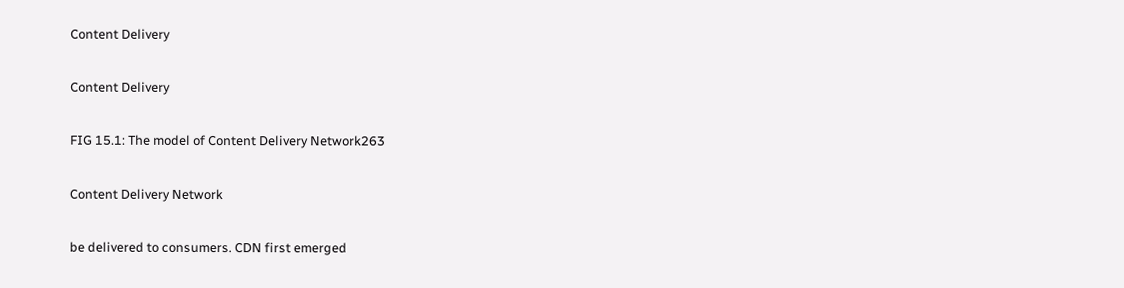Content Delivery

Content Delivery

FIG 15.1: The model of Content Delivery Network263

Content Delivery Network

be delivered to consumers. CDN first emerged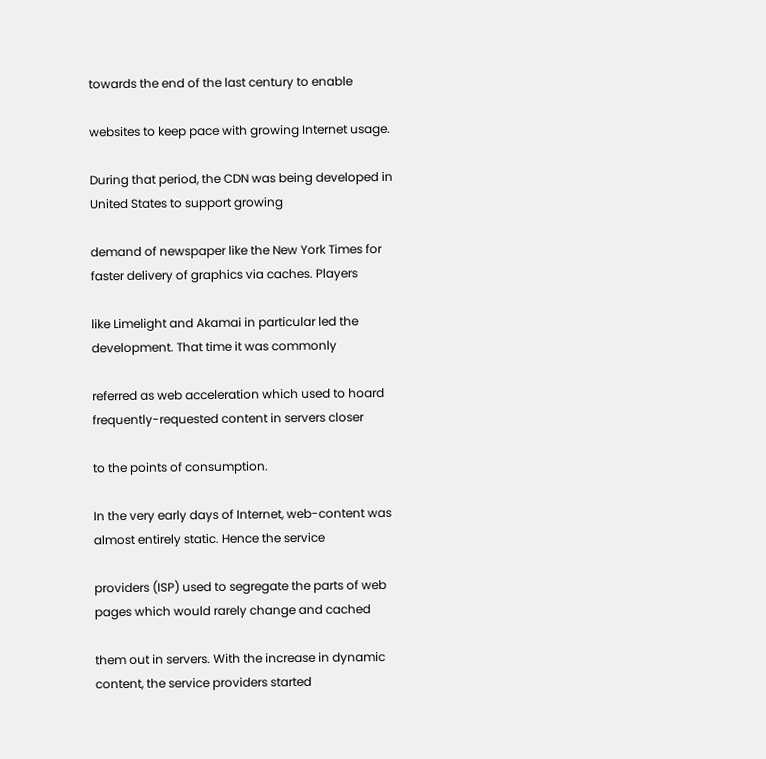towards the end of the last century to enable

websites to keep pace with growing Internet usage.

During that period, the CDN was being developed in United States to support growing

demand of newspaper like the New York Times for faster delivery of graphics via caches. Players

like Limelight and Akamai in particular led the development. That time it was commonly

referred as web acceleration which used to hoard frequently-requested content in servers closer

to the points of consumption.

In the very early days of Internet, web-content was almost entirely static. Hence the service

providers (ISP) used to segregate the parts of web pages which would rarely change and cached

them out in servers. With the increase in dynamic content, the service providers started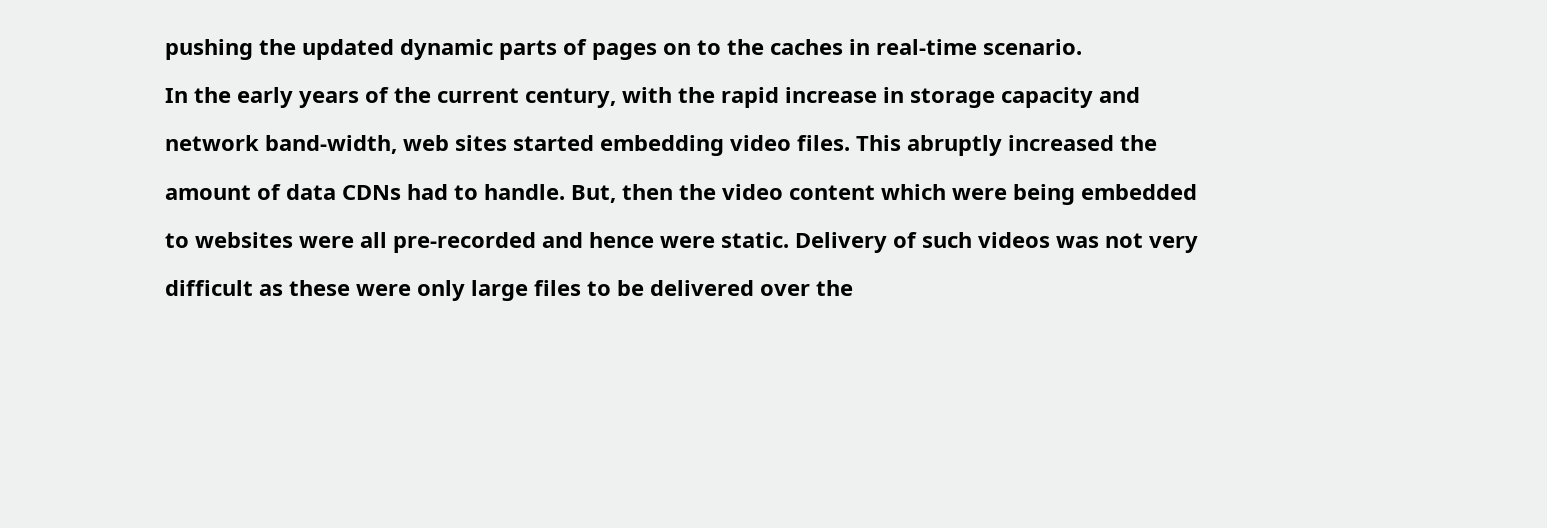pushing the updated dynamic parts of pages on to the caches in real-time scenario.

In the early years of the current century, with the rapid increase in storage capacity and

network band-width, web sites started embedding video files. This abruptly increased the

amount of data CDNs had to handle. But, then the video content which were being embedded

to websites were all pre-recorded and hence were static. Delivery of such videos was not very

difficult as these were only large files to be delivered over the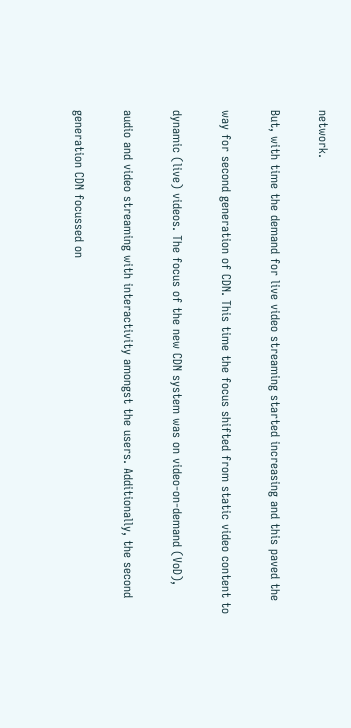network.

But, with time the demand for live video streaming started increasing and this paved the

way for second generation of CDN. This time the focus shifted from static video content to

dynamic (live) videos. The focus of the new CDN system was on video-on-demand (VoD),

audio and video streaming with interactivity amongst the users. Additionally, the second

generation CDN focussed on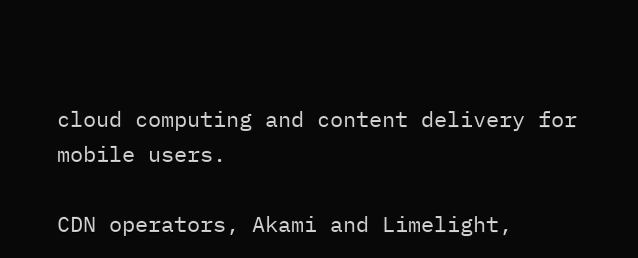cloud computing and content delivery for mobile users.

CDN operators, Akami and Limelight,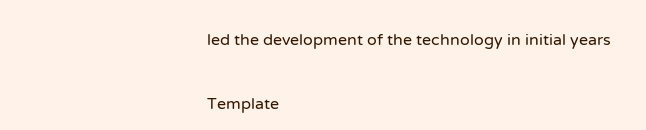led the development of the technology in initial years

Template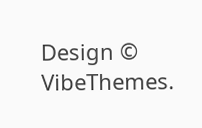Design © VibeThemes.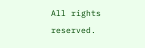All rights reserved.